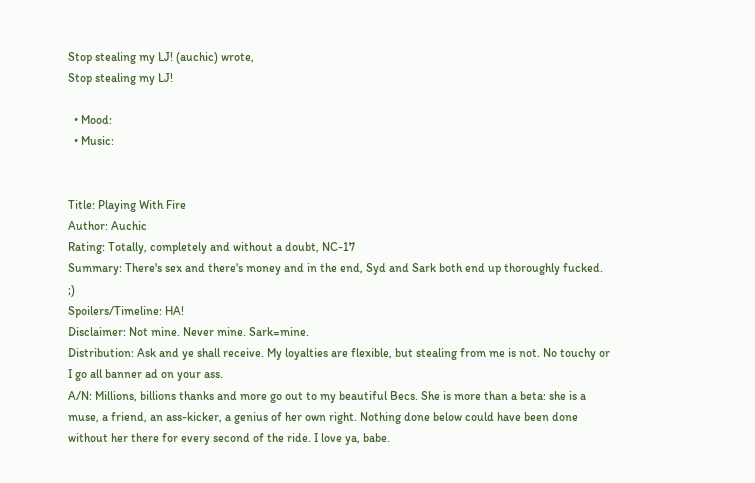Stop stealing my LJ! (auchic) wrote,
Stop stealing my LJ!

  • Mood:
  • Music:


Title: Playing With Fire
Author: Auchic
Rating: Totally, completely and without a doubt, NC-17
Summary: There's sex and there's money and in the end, Syd and Sark both end up thoroughly fucked. ;)
Spoilers/Timeline: HA!
Disclaimer: Not mine. Never mine. Sark=mine.
Distribution: Ask and ye shall receive. My loyalties are flexible, but stealing from me is not. No touchy or I go all banner ad on your ass.
A/N: Millions, billions thanks and more go out to my beautiful Becs. She is more than a beta: she is a muse, a friend, an ass-kicker, a genius of her own right. Nothing done below could have been done without her there for every second of the ride. I love ya, babe.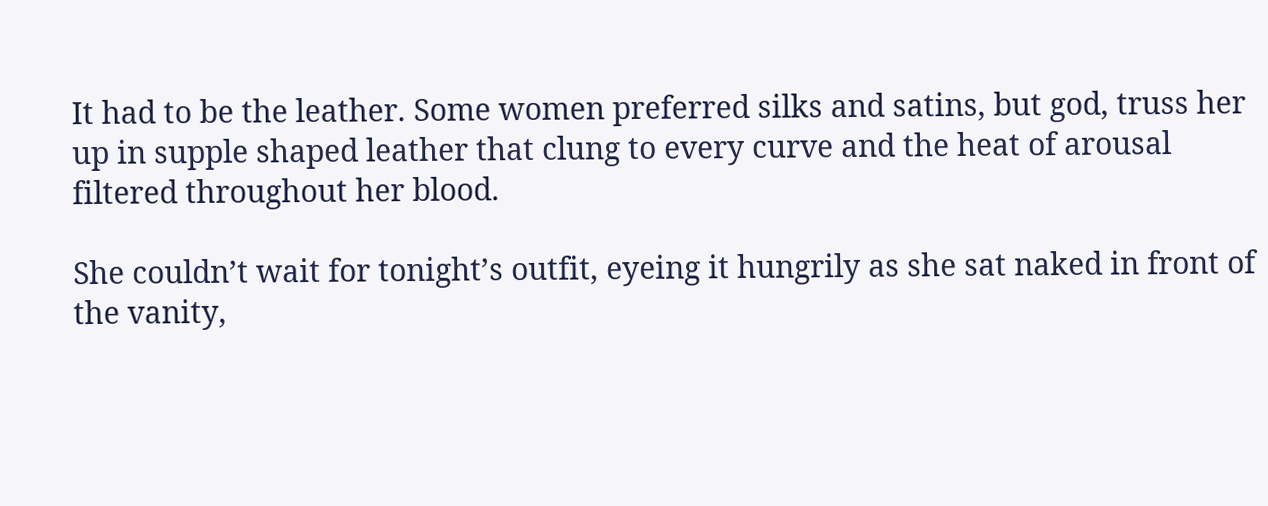It had to be the leather. Some women preferred silks and satins, but god, truss her up in supple shaped leather that clung to every curve and the heat of arousal filtered throughout her blood.

She couldn’t wait for tonight’s outfit, eyeing it hungrily as she sat naked in front of the vanity,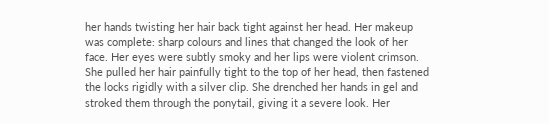her hands twisting her hair back tight against her head. Her makeup was complete: sharp colours and lines that changed the look of her face. Her eyes were subtly smoky and her lips were violent crimson. She pulled her hair painfully tight to the top of her head, then fastened the locks rigidly with a silver clip. She drenched her hands in gel and stroked them through the ponytail, giving it a severe look. Her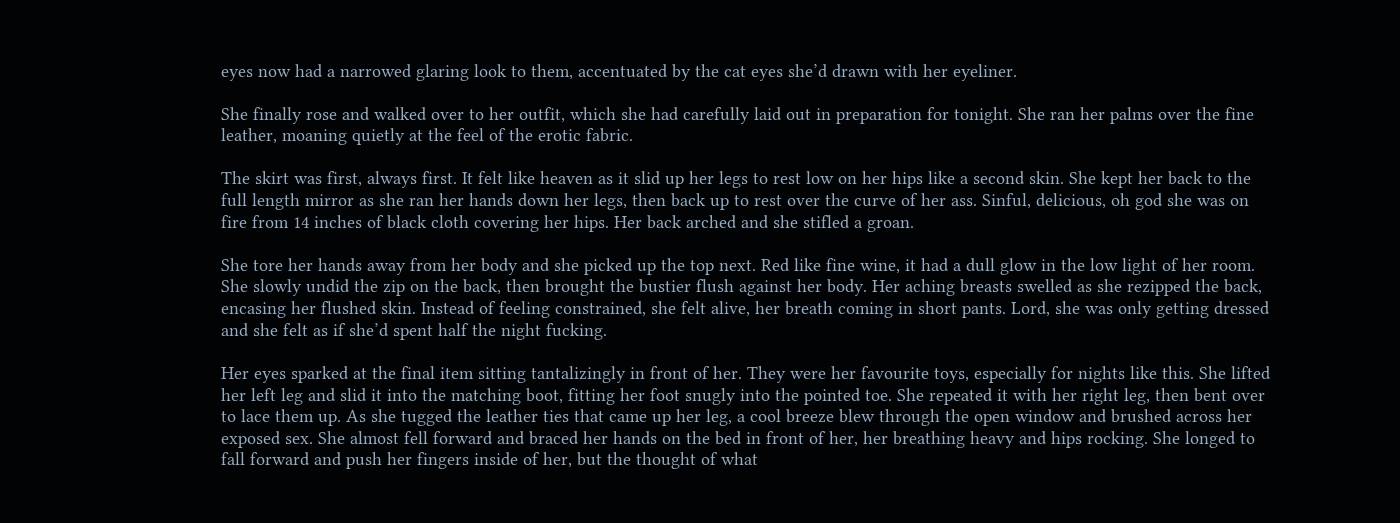eyes now had a narrowed glaring look to them, accentuated by the cat eyes she’d drawn with her eyeliner.

She finally rose and walked over to her outfit, which she had carefully laid out in preparation for tonight. She ran her palms over the fine leather, moaning quietly at the feel of the erotic fabric.

The skirt was first, always first. It felt like heaven as it slid up her legs to rest low on her hips like a second skin. She kept her back to the full length mirror as she ran her hands down her legs, then back up to rest over the curve of her ass. Sinful, delicious, oh god she was on fire from 14 inches of black cloth covering her hips. Her back arched and she stifled a groan.

She tore her hands away from her body and she picked up the top next. Red like fine wine, it had a dull glow in the low light of her room. She slowly undid the zip on the back, then brought the bustier flush against her body. Her aching breasts swelled as she rezipped the back, encasing her flushed skin. Instead of feeling constrained, she felt alive, her breath coming in short pants. Lord, she was only getting dressed and she felt as if she’d spent half the night fucking.

Her eyes sparked at the final item sitting tantalizingly in front of her. They were her favourite toys, especially for nights like this. She lifted her left leg and slid it into the matching boot, fitting her foot snugly into the pointed toe. She repeated it with her right leg, then bent over to lace them up. As she tugged the leather ties that came up her leg, a cool breeze blew through the open window and brushed across her exposed sex. She almost fell forward and braced her hands on the bed in front of her, her breathing heavy and hips rocking. She longed to fall forward and push her fingers inside of her, but the thought of what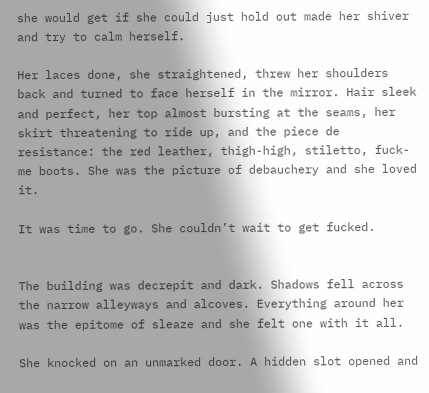she would get if she could just hold out made her shiver and try to calm herself.

Her laces done, she straightened, threw her shoulders back and turned to face herself in the mirror. Hair sleek and perfect, her top almost bursting at the seams, her skirt threatening to ride up, and the piece de resistance: the red leather, thigh-high, stiletto, fuck-me boots. She was the picture of debauchery and she loved it.

It was time to go. She couldn’t wait to get fucked.


The building was decrepit and dark. Shadows fell across the narrow alleyways and alcoves. Everything around her was the epitome of sleaze and she felt one with it all.

She knocked on an unmarked door. A hidden slot opened and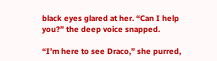black eyes glared at her. “Can I help you?” the deep voice snapped.

“I’m here to see Draco,” she purred,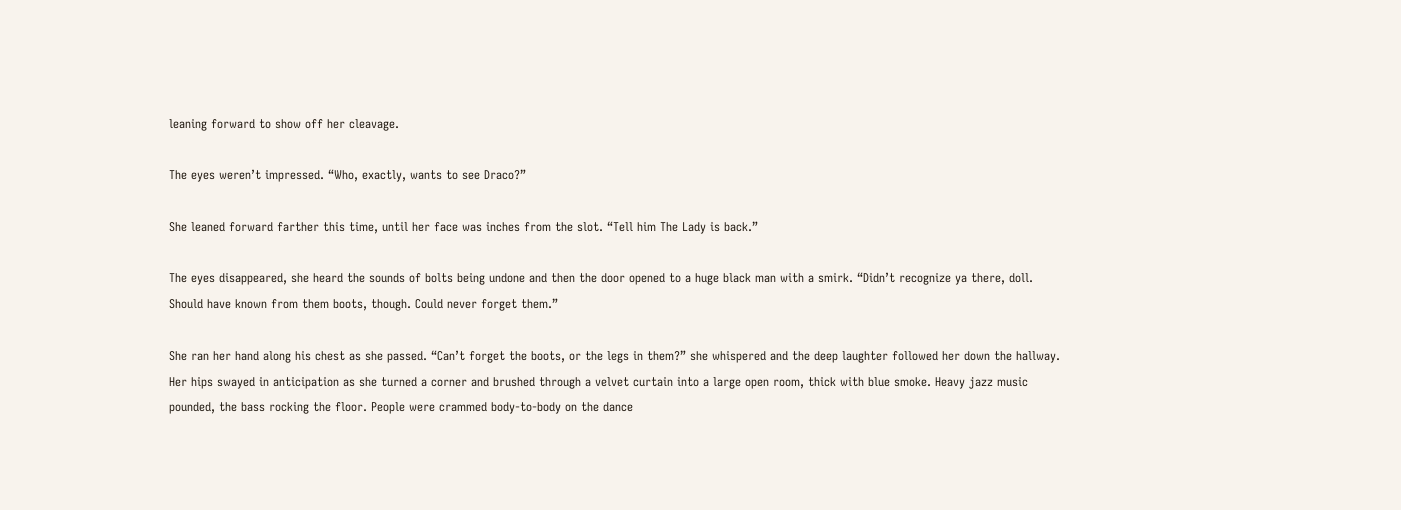leaning forward to show off her cleavage.

The eyes weren’t impressed. “Who, exactly, wants to see Draco?”

She leaned forward farther this time, until her face was inches from the slot. “Tell him The Lady is back.”

The eyes disappeared, she heard the sounds of bolts being undone and then the door opened to a huge black man with a smirk. “Didn’t recognize ya there, doll. Should have known from them boots, though. Could never forget them.”

She ran her hand along his chest as she passed. “Can’t forget the boots, or the legs in them?” she whispered and the deep laughter followed her down the hallway. Her hips swayed in anticipation as she turned a corner and brushed through a velvet curtain into a large open room, thick with blue smoke. Heavy jazz music pounded, the bass rocking the floor. People were crammed body-to-body on the dance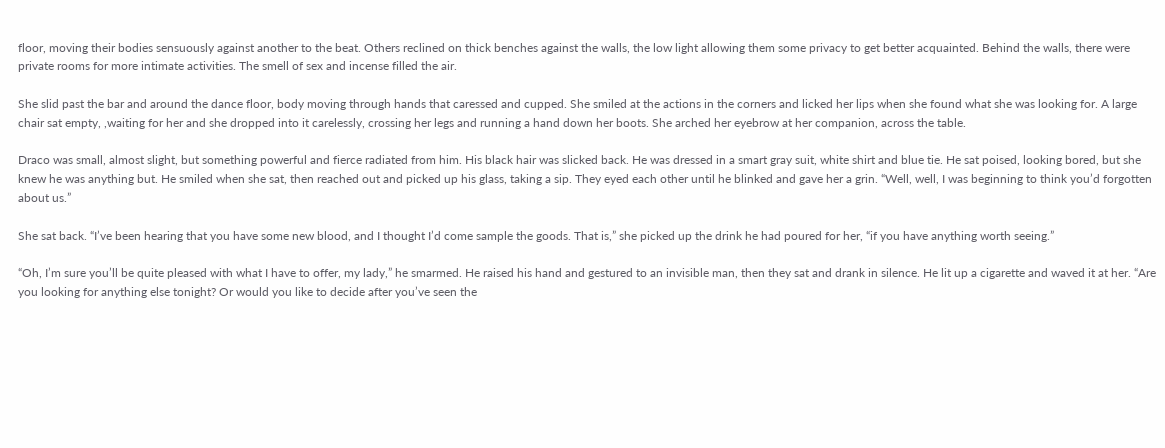floor, moving their bodies sensuously against another to the beat. Others reclined on thick benches against the walls, the low light allowing them some privacy to get better acquainted. Behind the walls, there were private rooms for more intimate activities. The smell of sex and incense filled the air.

She slid past the bar and around the dance floor, body moving through hands that caressed and cupped. She smiled at the actions in the corners and licked her lips when she found what she was looking for. A large chair sat empty, ,waiting for her and she dropped into it carelessly, crossing her legs and running a hand down her boots. She arched her eyebrow at her companion, across the table.

Draco was small, almost slight, but something powerful and fierce radiated from him. His black hair was slicked back. He was dressed in a smart gray suit, white shirt and blue tie. He sat poised, looking bored, but she knew he was anything but. He smiled when she sat, then reached out and picked up his glass, taking a sip. They eyed each other until he blinked and gave her a grin. “Well, well, I was beginning to think you’d forgotten about us.”

She sat back. “I’ve been hearing that you have some new blood, and I thought I’d come sample the goods. That is,” she picked up the drink he had poured for her, “if you have anything worth seeing.”

“Oh, I’m sure you’ll be quite pleased with what I have to offer, my lady,” he smarmed. He raised his hand and gestured to an invisible man, then they sat and drank in silence. He lit up a cigarette and waved it at her. “Are you looking for anything else tonight? Or would you like to decide after you’ve seen the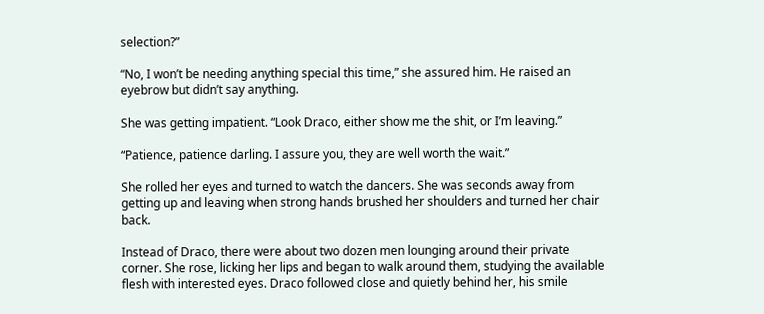selection?”

“No, I won’t be needing anything special this time,” she assured him. He raised an eyebrow but didn’t say anything.

She was getting impatient. “Look Draco, either show me the shit, or I’m leaving.”

“Patience, patience darling. I assure you, they are well worth the wait.”

She rolled her eyes and turned to watch the dancers. She was seconds away from getting up and leaving when strong hands brushed her shoulders and turned her chair back.

Instead of Draco, there were about two dozen men lounging around their private corner. She rose, licking her lips and began to walk around them, studying the available flesh with interested eyes. Draco followed close and quietly behind her, his smile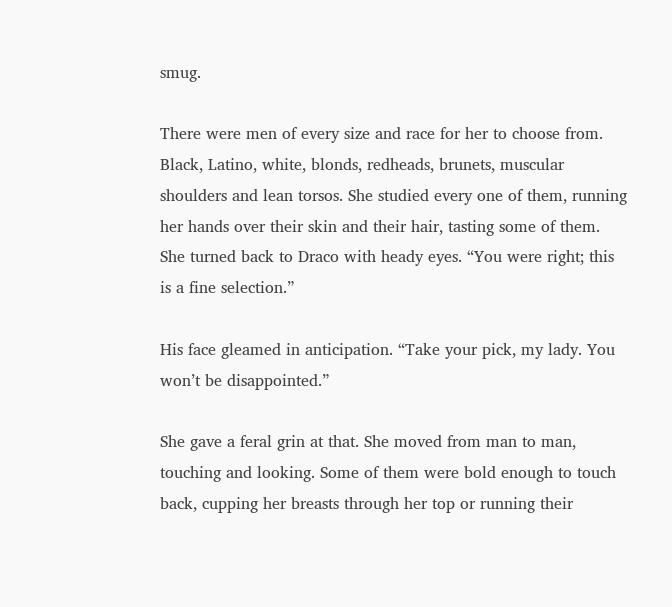smug.

There were men of every size and race for her to choose from. Black, Latino, white, blonds, redheads, brunets, muscular shoulders and lean torsos. She studied every one of them, running her hands over their skin and their hair, tasting some of them. She turned back to Draco with heady eyes. “You were right; this is a fine selection.”

His face gleamed in anticipation. “Take your pick, my lady. You won’t be disappointed.”

She gave a feral grin at that. She moved from man to man, touching and looking. Some of them were bold enough to touch back, cupping her breasts through her top or running their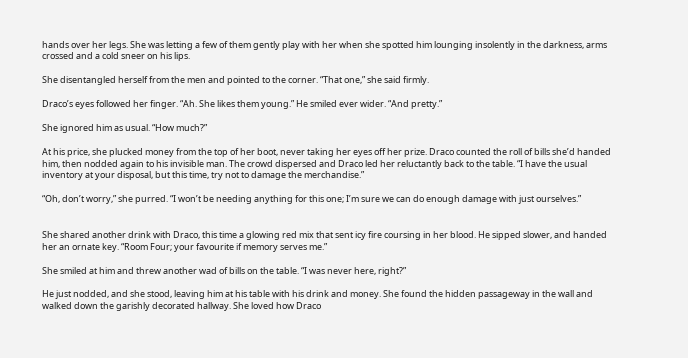hands over her legs. She was letting a few of them gently play with her when she spotted him lounging insolently in the darkness, arms crossed and a cold sneer on his lips.

She disentangled herself from the men and pointed to the corner. “That one,” she said firmly.

Draco’s eyes followed her finger. “Ah. She likes them young.” He smiled ever wider. “And pretty.”

She ignored him as usual. “How much?”

At his price, she plucked money from the top of her boot, never taking her eyes off her prize. Draco counted the roll of bills she’d handed him, then nodded again to his invisible man. The crowd dispersed and Draco led her reluctantly back to the table. “I have the usual inventory at your disposal, but this time, try not to damage the merchandise.”

“Oh, don’t worry,” she purred. “I won’t be needing anything for this one; I’m sure we can do enough damage with just ourselves.”


She shared another drink with Draco, this time a glowing red mix that sent icy fire coursing in her blood. He sipped slower, and handed her an ornate key. “Room Four; your favourite if memory serves me.”

She smiled at him and threw another wad of bills on the table. “I was never here, right?”

He just nodded, and she stood, leaving him at his table with his drink and money. She found the hidden passageway in the wall and walked down the garishly decorated hallway. She loved how Draco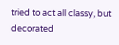tried to act all classy, but decorated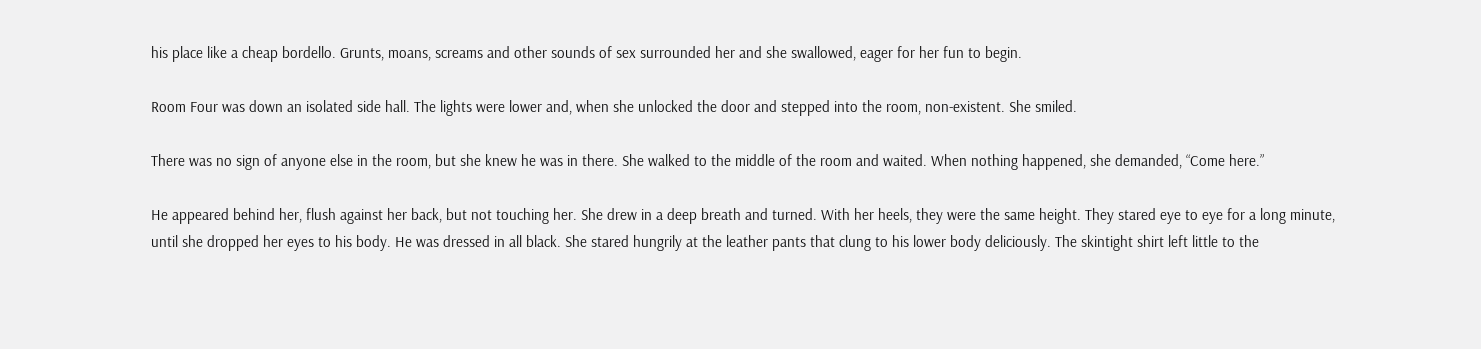his place like a cheap bordello. Grunts, moans, screams and other sounds of sex surrounded her and she swallowed, eager for her fun to begin.

Room Four was down an isolated side hall. The lights were lower and, when she unlocked the door and stepped into the room, non-existent. She smiled.

There was no sign of anyone else in the room, but she knew he was in there. She walked to the middle of the room and waited. When nothing happened, she demanded, “Come here.”

He appeared behind her, flush against her back, but not touching her. She drew in a deep breath and turned. With her heels, they were the same height. They stared eye to eye for a long minute, until she dropped her eyes to his body. He was dressed in all black. She stared hungrily at the leather pants that clung to his lower body deliciously. The skintight shirt left little to the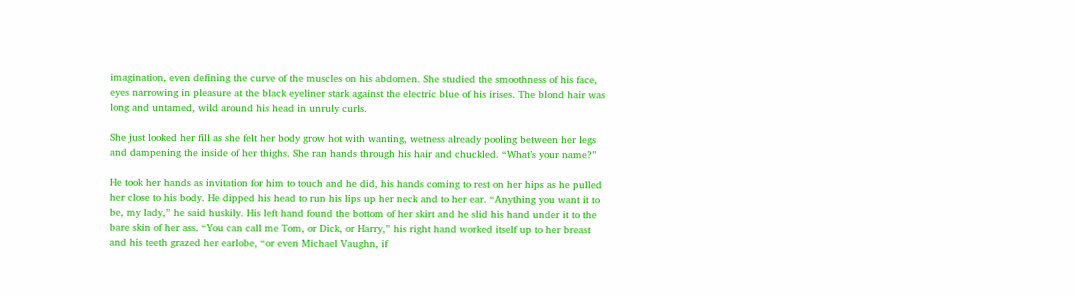imagination, even defining the curve of the muscles on his abdomen. She studied the smoothness of his face, eyes narrowing in pleasure at the black eyeliner stark against the electric blue of his irises. The blond hair was long and untamed, wild around his head in unruly curls.

She just looked her fill as she felt her body grow hot with wanting, wetness already pooling between her legs and dampening the inside of her thighs. She ran hands through his hair and chuckled. “What’s your name?”

He took her hands as invitation for him to touch and he did, his hands coming to rest on her hips as he pulled her close to his body. He dipped his head to run his lips up her neck and to her ear. “Anything you want it to be, my lady,” he said huskily. His left hand found the bottom of her skirt and he slid his hand under it to the bare skin of her ass. “You can call me Tom, or Dick, or Harry,” his right hand worked itself up to her breast and his teeth grazed her earlobe, “or even Michael Vaughn, if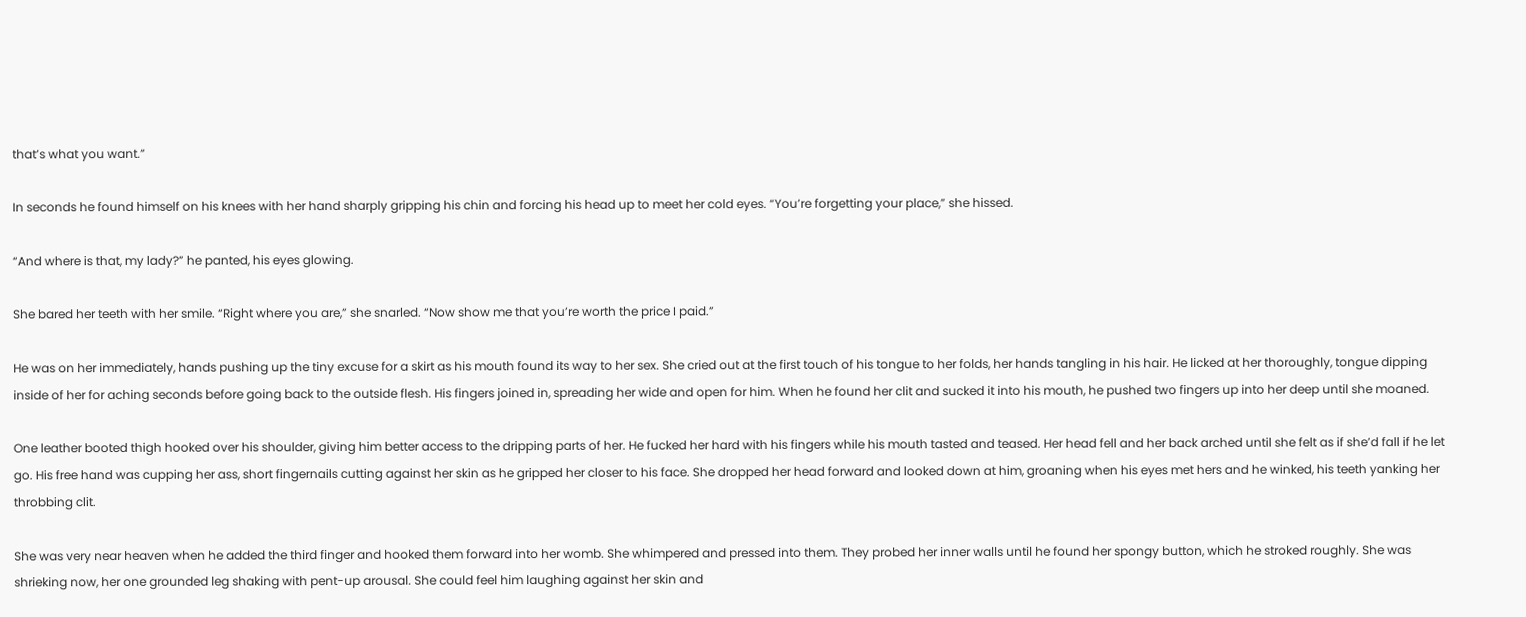that’s what you want.”

In seconds he found himself on his knees with her hand sharply gripping his chin and forcing his head up to meet her cold eyes. “You’re forgetting your place,” she hissed.

“And where is that, my lady?” he panted, his eyes glowing.

She bared her teeth with her smile. “Right where you are,” she snarled. “Now show me that you’re worth the price I paid.”

He was on her immediately, hands pushing up the tiny excuse for a skirt as his mouth found its way to her sex. She cried out at the first touch of his tongue to her folds, her hands tangling in his hair. He licked at her thoroughly, tongue dipping inside of her for aching seconds before going back to the outside flesh. His fingers joined in, spreading her wide and open for him. When he found her clit and sucked it into his mouth, he pushed two fingers up into her deep until she moaned.

One leather booted thigh hooked over his shoulder, giving him better access to the dripping parts of her. He fucked her hard with his fingers while his mouth tasted and teased. Her head fell and her back arched until she felt as if she’d fall if he let go. His free hand was cupping her ass, short fingernails cutting against her skin as he gripped her closer to his face. She dropped her head forward and looked down at him, groaning when his eyes met hers and he winked, his teeth yanking her throbbing clit.

She was very near heaven when he added the third finger and hooked them forward into her womb. She whimpered and pressed into them. They probed her inner walls until he found her spongy button, which he stroked roughly. She was shrieking now, her one grounded leg shaking with pent-up arousal. She could feel him laughing against her skin and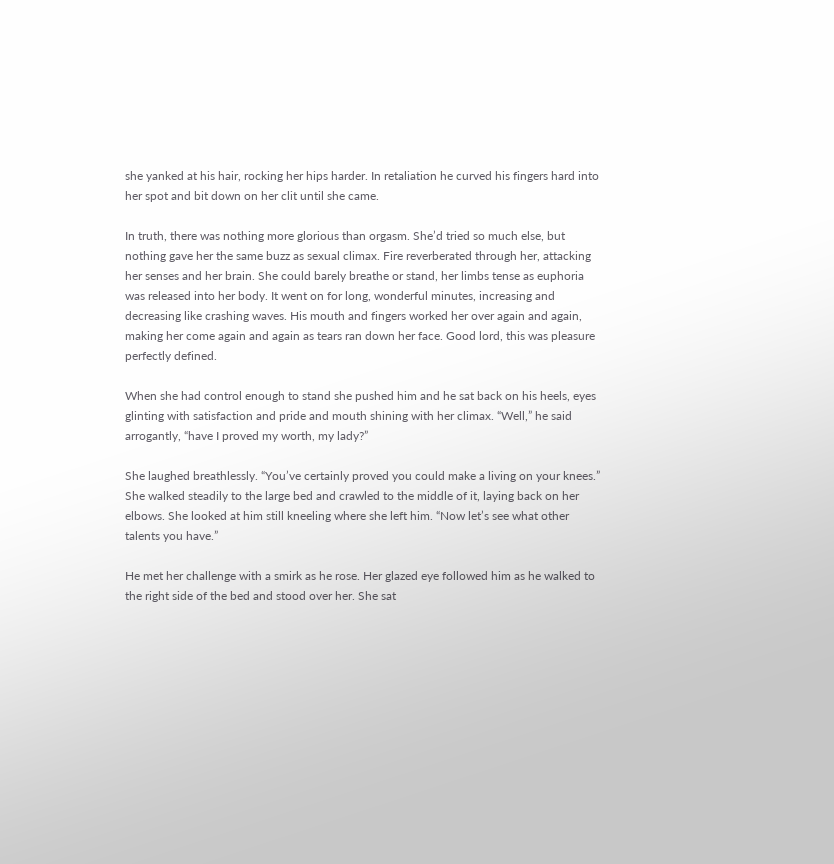she yanked at his hair, rocking her hips harder. In retaliation he curved his fingers hard into her spot and bit down on her clit until she came.

In truth, there was nothing more glorious than orgasm. She’d tried so much else, but nothing gave her the same buzz as sexual climax. Fire reverberated through her, attacking her senses and her brain. She could barely breathe or stand, her limbs tense as euphoria was released into her body. It went on for long, wonderful minutes, increasing and decreasing like crashing waves. His mouth and fingers worked her over again and again, making her come again and again as tears ran down her face. Good lord, this was pleasure perfectly defined.

When she had control enough to stand she pushed him and he sat back on his heels, eyes glinting with satisfaction and pride and mouth shining with her climax. “Well,” he said arrogantly, “have I proved my worth, my lady?”

She laughed breathlessly. “You’ve certainly proved you could make a living on your knees.” She walked steadily to the large bed and crawled to the middle of it, laying back on her elbows. She looked at him still kneeling where she left him. “Now let’s see what other talents you have.”

He met her challenge with a smirk as he rose. Her glazed eye followed him as he walked to the right side of the bed and stood over her. She sat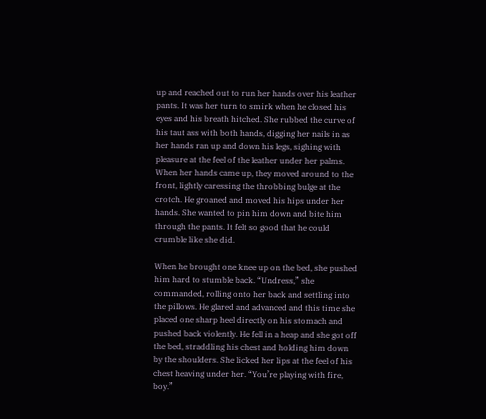up and reached out to run her hands over his leather pants. It was her turn to smirk when he closed his eyes and his breath hitched. She rubbed the curve of his taut ass with both hands, digging her nails in as her hands ran up and down his legs, sighing with pleasure at the feel of the leather under her palms. When her hands came up, they moved around to the front, lightly caressing the throbbing bulge at the crotch. He groaned and moved his hips under her hands. She wanted to pin him down and bite him through the pants. It felt so good that he could crumble like she did.

When he brought one knee up on the bed, she pushed him hard to stumble back. “Undress,” she commanded, rolling onto her back and settling into the pillows. He glared and advanced and this time she placed one sharp heel directly on his stomach and pushed back violently. He fell in a heap and she got off the bed, straddling his chest and holding him down by the shoulders. She licked her lips at the feel of his chest heaving under her. “You’re playing with fire, boy.”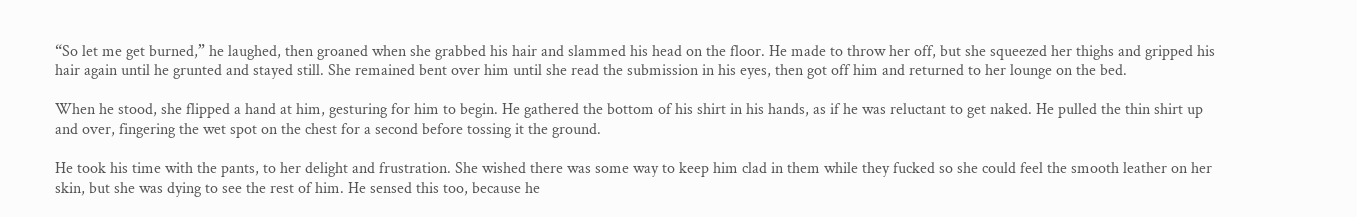“So let me get burned,” he laughed, then groaned when she grabbed his hair and slammed his head on the floor. He made to throw her off, but she squeezed her thighs and gripped his hair again until he grunted and stayed still. She remained bent over him until she read the submission in his eyes, then got off him and returned to her lounge on the bed.

When he stood, she flipped a hand at him, gesturing for him to begin. He gathered the bottom of his shirt in his hands, as if he was reluctant to get naked. He pulled the thin shirt up and over, fingering the wet spot on the chest for a second before tossing it the ground.

He took his time with the pants, to her delight and frustration. She wished there was some way to keep him clad in them while they fucked so she could feel the smooth leather on her skin, but she was dying to see the rest of him. He sensed this too, because he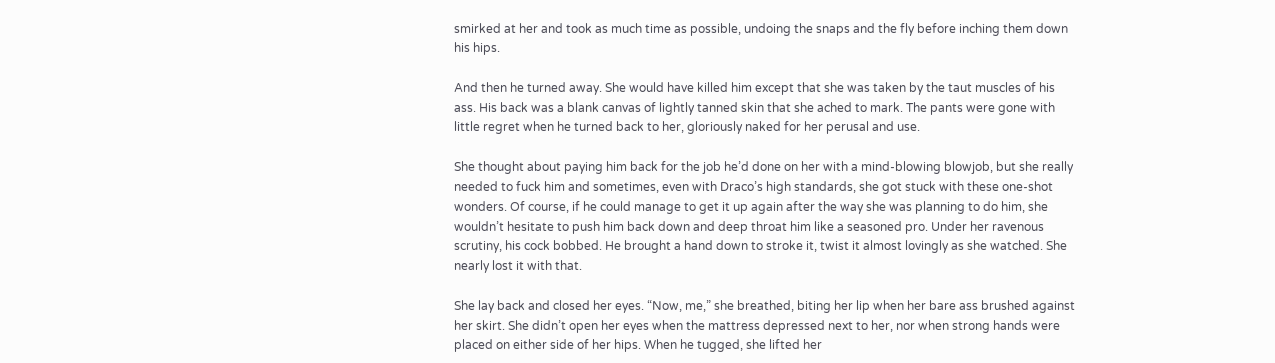smirked at her and took as much time as possible, undoing the snaps and the fly before inching them down his hips.

And then he turned away. She would have killed him except that she was taken by the taut muscles of his ass. His back was a blank canvas of lightly tanned skin that she ached to mark. The pants were gone with little regret when he turned back to her, gloriously naked for her perusal and use.

She thought about paying him back for the job he’d done on her with a mind-blowing blowjob, but she really needed to fuck him and sometimes, even with Draco’s high standards, she got stuck with these one-shot wonders. Of course, if he could manage to get it up again after the way she was planning to do him, she wouldn’t hesitate to push him back down and deep throat him like a seasoned pro. Under her ravenous scrutiny, his cock bobbed. He brought a hand down to stroke it, twist it almost lovingly as she watched. She nearly lost it with that.

She lay back and closed her eyes. “Now, me,” she breathed, biting her lip when her bare ass brushed against her skirt. She didn’t open her eyes when the mattress depressed next to her, nor when strong hands were placed on either side of her hips. When he tugged, she lifted her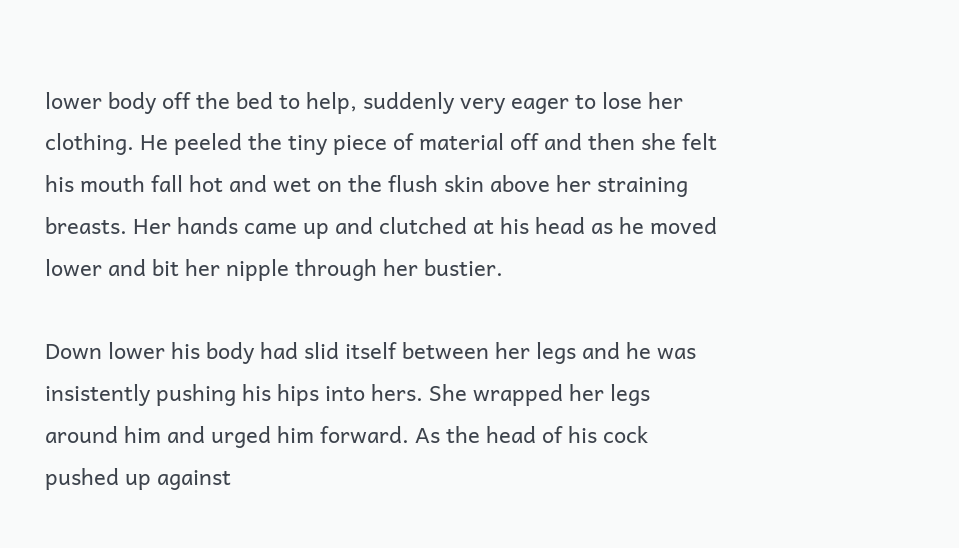lower body off the bed to help, suddenly very eager to lose her clothing. He peeled the tiny piece of material off and then she felt his mouth fall hot and wet on the flush skin above her straining breasts. Her hands came up and clutched at his head as he moved lower and bit her nipple through her bustier.

Down lower his body had slid itself between her legs and he was insistently pushing his hips into hers. She wrapped her legs around him and urged him forward. As the head of his cock pushed up against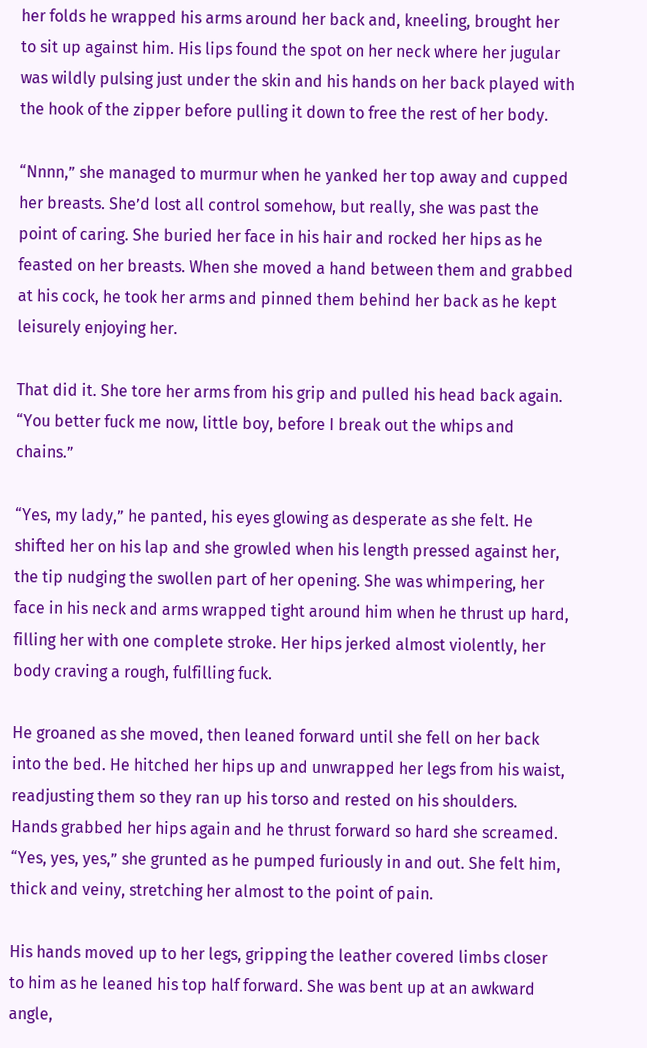her folds he wrapped his arms around her back and, kneeling, brought her to sit up against him. His lips found the spot on her neck where her jugular was wildly pulsing just under the skin and his hands on her back played with the hook of the zipper before pulling it down to free the rest of her body.

“Nnnn,” she managed to murmur when he yanked her top away and cupped her breasts. She’d lost all control somehow, but really, she was past the point of caring. She buried her face in his hair and rocked her hips as he feasted on her breasts. When she moved a hand between them and grabbed at his cock, he took her arms and pinned them behind her back as he kept leisurely enjoying her.

That did it. She tore her arms from his grip and pulled his head back again. “You better fuck me now, little boy, before I break out the whips and chains.”

“Yes, my lady,” he panted, his eyes glowing as desperate as she felt. He shifted her on his lap and she growled when his length pressed against her, the tip nudging the swollen part of her opening. She was whimpering, her face in his neck and arms wrapped tight around him when he thrust up hard, filling her with one complete stroke. Her hips jerked almost violently, her body craving a rough, fulfilling fuck.

He groaned as she moved, then leaned forward until she fell on her back into the bed. He hitched her hips up and unwrapped her legs from his waist, readjusting them so they ran up his torso and rested on his shoulders. Hands grabbed her hips again and he thrust forward so hard she screamed. “Yes, yes, yes,” she grunted as he pumped furiously in and out. She felt him, thick and veiny, stretching her almost to the point of pain.

His hands moved up to her legs, gripping the leather covered limbs closer to him as he leaned his top half forward. She was bent up at an awkward angle,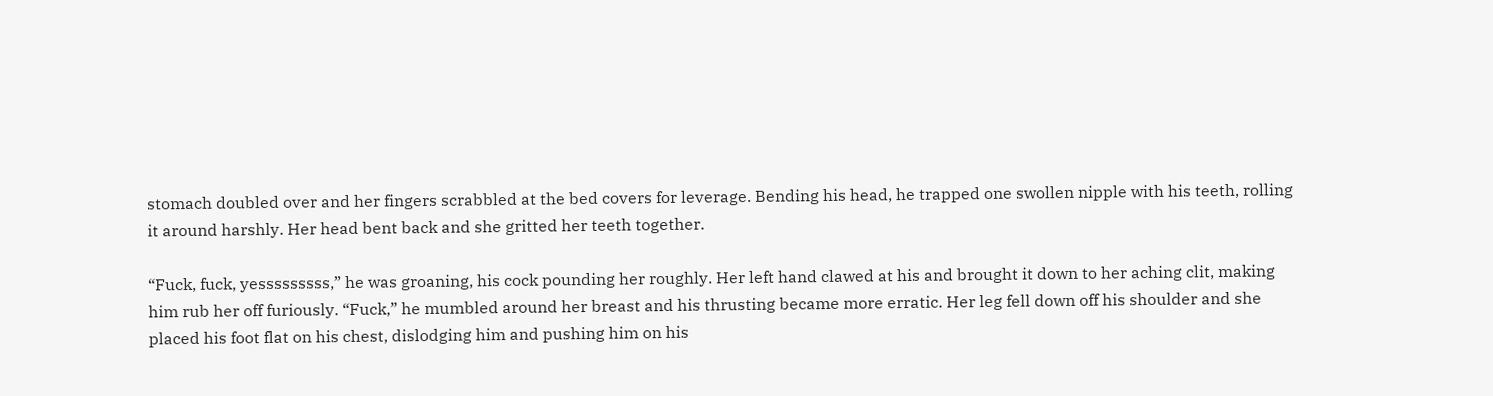stomach doubled over and her fingers scrabbled at the bed covers for leverage. Bending his head, he trapped one swollen nipple with his teeth, rolling it around harshly. Her head bent back and she gritted her teeth together.

“Fuck, fuck, yesssssssss,” he was groaning, his cock pounding her roughly. Her left hand clawed at his and brought it down to her aching clit, making him rub her off furiously. “Fuck,” he mumbled around her breast and his thrusting became more erratic. Her leg fell down off his shoulder and she placed his foot flat on his chest, dislodging him and pushing him on his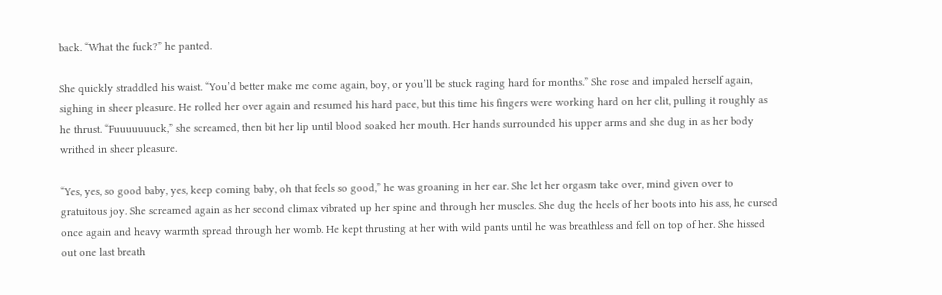back. “What the fuck?” he panted.

She quickly straddled his waist. “You’d better make me come again, boy, or you’ll be stuck raging hard for months.” She rose and impaled herself again, sighing in sheer pleasure. He rolled her over again and resumed his hard pace, but this time his fingers were working hard on her clit, pulling it roughly as he thrust. “Fuuuuuuuck,” she screamed, then bit her lip until blood soaked her mouth. Her hands surrounded his upper arms and she dug in as her body writhed in sheer pleasure.

“Yes, yes, so good baby, yes, keep coming baby, oh that feels so good,” he was groaning in her ear. She let her orgasm take over, mind given over to gratuitous joy. She screamed again as her second climax vibrated up her spine and through her muscles. She dug the heels of her boots into his ass, he cursed once again and heavy warmth spread through her womb. He kept thrusting at her with wild pants until he was breathless and fell on top of her. She hissed out one last breath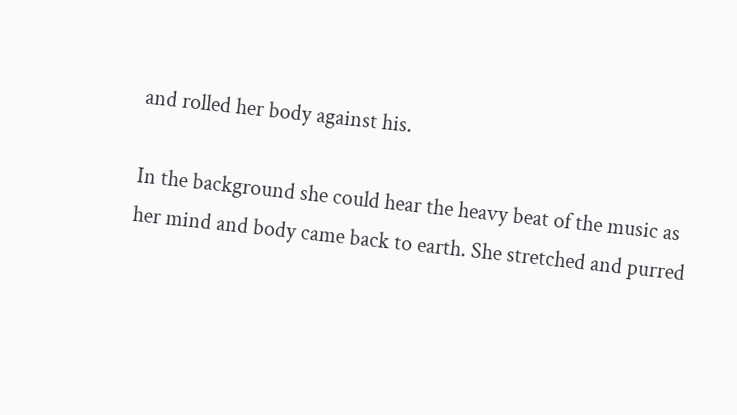and rolled her body against his.

In the background she could hear the heavy beat of the music as her mind and body came back to earth. She stretched and purred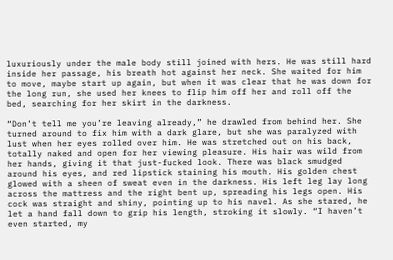luxuriously under the male body still joined with hers. He was still hard inside her passage, his breath hot against her neck. She waited for him to move, maybe start up again, but when it was clear that he was down for the long run, she used her knees to flip him off her and roll off the bed, searching for her skirt in the darkness.

“Don’t tell me you’re leaving already,” he drawled from behind her. She turned around to fix him with a dark glare, but she was paralyzed with lust when her eyes rolled over him. He was stretched out on his back, totally naked and open for her viewing pleasure. His hair was wild from her hands, giving it that just-fucked look. There was black smudged around his eyes, and red lipstick staining his mouth. His golden chest glowed with a sheen of sweat even in the darkness. His left leg lay long across the mattress and the right bent up, spreading his legs open. His cock was straight and shiny, pointing up to his navel. As she stared, he let a hand fall down to grip his length, stroking it slowly. “I haven’t even started, my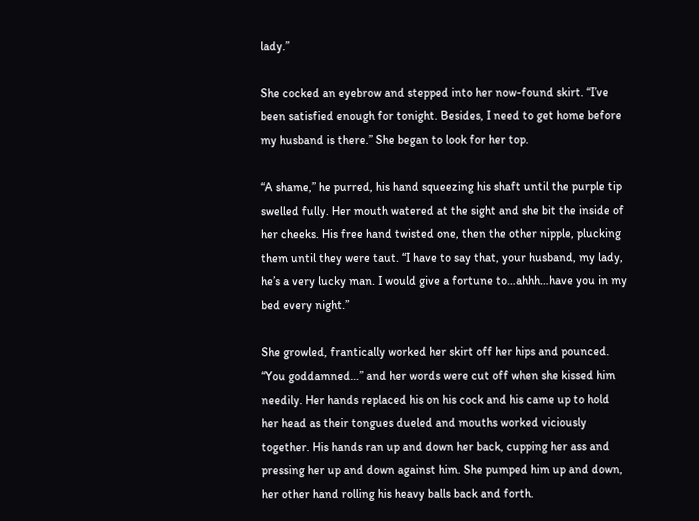lady.”

She cocked an eyebrow and stepped into her now-found skirt. “I’ve been satisfied enough for tonight. Besides, I need to get home before my husband is there.” She began to look for her top.

“A shame,” he purred, his hand squeezing his shaft until the purple tip swelled fully. Her mouth watered at the sight and she bit the inside of her cheeks. His free hand twisted one, then the other nipple, plucking them until they were taut. “I have to say that, your husband, my lady, he’s a very lucky man. I would give a fortune to…ahhh…have you in my bed every night.”

She growled, frantically worked her skirt off her hips and pounced. “You goddamned…” and her words were cut off when she kissed him needily. Her hands replaced his on his cock and his came up to hold her head as their tongues dueled and mouths worked viciously together. His hands ran up and down her back, cupping her ass and pressing her up and down against him. She pumped him up and down, her other hand rolling his heavy balls back and forth.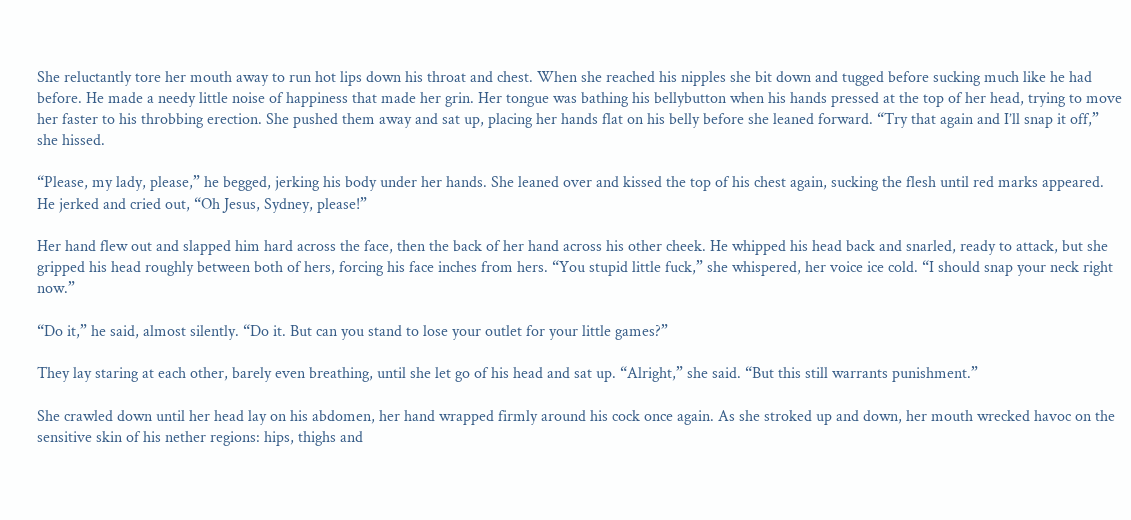She reluctantly tore her mouth away to run hot lips down his throat and chest. When she reached his nipples she bit down and tugged before sucking much like he had before. He made a needy little noise of happiness that made her grin. Her tongue was bathing his bellybutton when his hands pressed at the top of her head, trying to move her faster to his throbbing erection. She pushed them away and sat up, placing her hands flat on his belly before she leaned forward. “Try that again and I’ll snap it off,” she hissed.

“Please, my lady, please,” he begged, jerking his body under her hands. She leaned over and kissed the top of his chest again, sucking the flesh until red marks appeared. He jerked and cried out, “Oh Jesus, Sydney, please!”

Her hand flew out and slapped him hard across the face, then the back of her hand across his other cheek. He whipped his head back and snarled, ready to attack, but she gripped his head roughly between both of hers, forcing his face inches from hers. “You stupid little fuck,” she whispered, her voice ice cold. “I should snap your neck right now.”

“Do it,” he said, almost silently. “Do it. But can you stand to lose your outlet for your little games?”

They lay staring at each other, barely even breathing, until she let go of his head and sat up. “Alright,” she said. “But this still warrants punishment.”

She crawled down until her head lay on his abdomen, her hand wrapped firmly around his cock once again. As she stroked up and down, her mouth wrecked havoc on the sensitive skin of his nether regions: hips, thighs and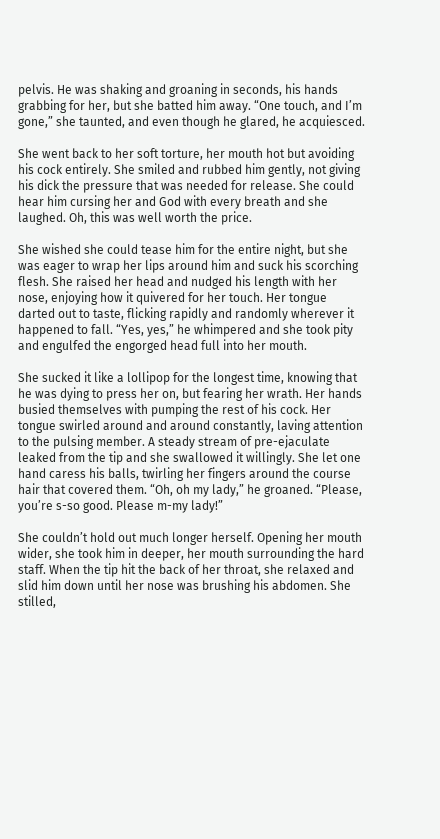pelvis. He was shaking and groaning in seconds, his hands grabbing for her, but she batted him away. “One touch, and I’m gone,” she taunted, and even though he glared, he acquiesced.

She went back to her soft torture, her mouth hot but avoiding his cock entirely. She smiled and rubbed him gently, not giving his dick the pressure that was needed for release. She could hear him cursing her and God with every breath and she laughed. Oh, this was well worth the price.

She wished she could tease him for the entire night, but she was eager to wrap her lips around him and suck his scorching flesh. She raised her head and nudged his length with her nose, enjoying how it quivered for her touch. Her tongue darted out to taste, flicking rapidly and randomly wherever it happened to fall. “Yes, yes,” he whimpered and she took pity and engulfed the engorged head full into her mouth.

She sucked it like a lollipop for the longest time, knowing that he was dying to press her on, but fearing her wrath. Her hands busied themselves with pumping the rest of his cock. Her tongue swirled around and around constantly, laving attention to the pulsing member. A steady stream of pre-ejaculate leaked from the tip and she swallowed it willingly. She let one hand caress his balls, twirling her fingers around the course hair that covered them. “Oh, oh my lady,” he groaned. “Please, you’re s-so good. Please m-my lady!”

She couldn’t hold out much longer herself. Opening her mouth wider, she took him in deeper, her mouth surrounding the hard staff. When the tip hit the back of her throat, she relaxed and slid him down until her nose was brushing his abdomen. She stilled,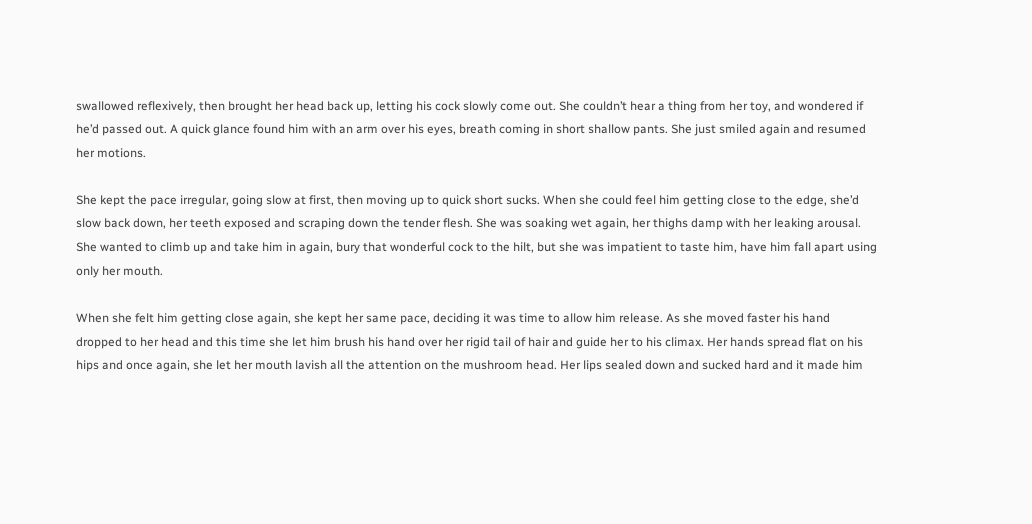swallowed reflexively, then brought her head back up, letting his cock slowly come out. She couldn’t hear a thing from her toy, and wondered if he’d passed out. A quick glance found him with an arm over his eyes, breath coming in short shallow pants. She just smiled again and resumed her motions.

She kept the pace irregular, going slow at first, then moving up to quick short sucks. When she could feel him getting close to the edge, she’d slow back down, her teeth exposed and scraping down the tender flesh. She was soaking wet again, her thighs damp with her leaking arousal. She wanted to climb up and take him in again, bury that wonderful cock to the hilt, but she was impatient to taste him, have him fall apart using only her mouth.

When she felt him getting close again, she kept her same pace, deciding it was time to allow him release. As she moved faster his hand dropped to her head and this time she let him brush his hand over her rigid tail of hair and guide her to his climax. Her hands spread flat on his hips and once again, she let her mouth lavish all the attention on the mushroom head. Her lips sealed down and sucked hard and it made him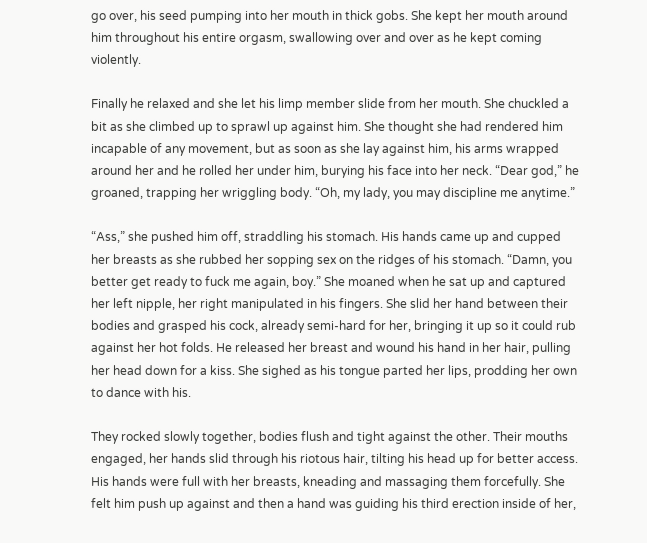go over, his seed pumping into her mouth in thick gobs. She kept her mouth around him throughout his entire orgasm, swallowing over and over as he kept coming violently.

Finally he relaxed and she let his limp member slide from her mouth. She chuckled a bit as she climbed up to sprawl up against him. She thought she had rendered him incapable of any movement, but as soon as she lay against him, his arms wrapped around her and he rolled her under him, burying his face into her neck. “Dear god,” he groaned, trapping her wriggling body. “Oh, my lady, you may discipline me anytime.”

“Ass,” she pushed him off, straddling his stomach. His hands came up and cupped her breasts as she rubbed her sopping sex on the ridges of his stomach. “Damn, you better get ready to fuck me again, boy.” She moaned when he sat up and captured her left nipple, her right manipulated in his fingers. She slid her hand between their bodies and grasped his cock, already semi-hard for her, bringing it up so it could rub against her hot folds. He released her breast and wound his hand in her hair, pulling her head down for a kiss. She sighed as his tongue parted her lips, prodding her own to dance with his.

They rocked slowly together, bodies flush and tight against the other. Their mouths engaged, her hands slid through his riotous hair, tilting his head up for better access. His hands were full with her breasts, kneading and massaging them forcefully. She felt him push up against and then a hand was guiding his third erection inside of her,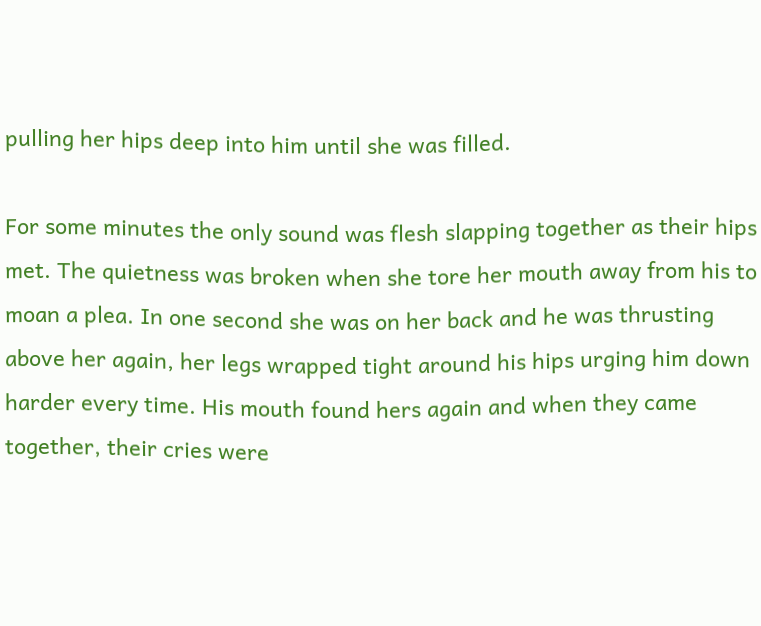pulling her hips deep into him until she was filled.

For some minutes the only sound was flesh slapping together as their hips met. The quietness was broken when she tore her mouth away from his to moan a plea. In one second she was on her back and he was thrusting above her again, her legs wrapped tight around his hips urging him down harder every time. His mouth found hers again and when they came together, their cries were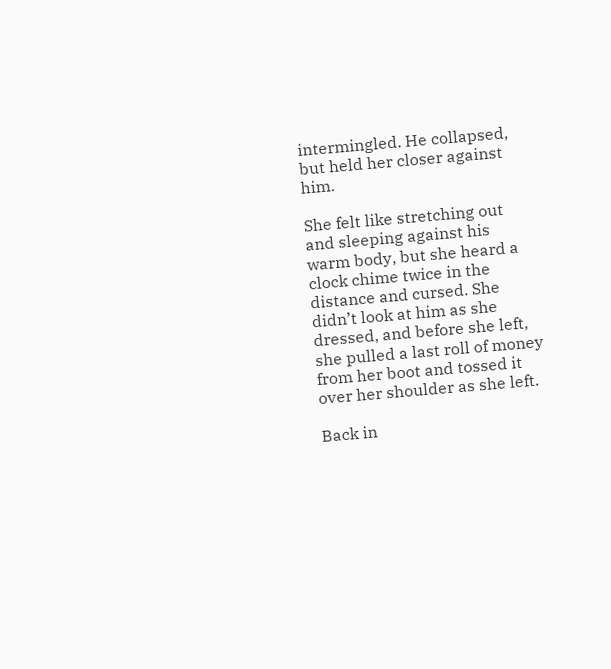intermingled. He collapsed, but held her closer against him.

She felt like stretching out and sleeping against his warm body, but she heard a clock chime twice in the distance and cursed. She didn’t look at him as she dressed, and before she left, she pulled a last roll of money from her boot and tossed it over her shoulder as she left.

Back in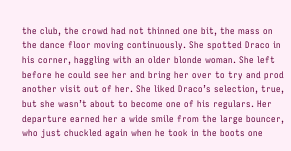the club, the crowd had not thinned one bit, the mass on the dance floor moving continuously. She spotted Draco in his corner, haggling with an older blonde woman. She left before he could see her and bring her over to try and prod another visit out of her. She liked Draco’s selection, true, but she wasn’t about to become one of his regulars. Her departure earned her a wide smile from the large bouncer, who just chuckled again when he took in the boots one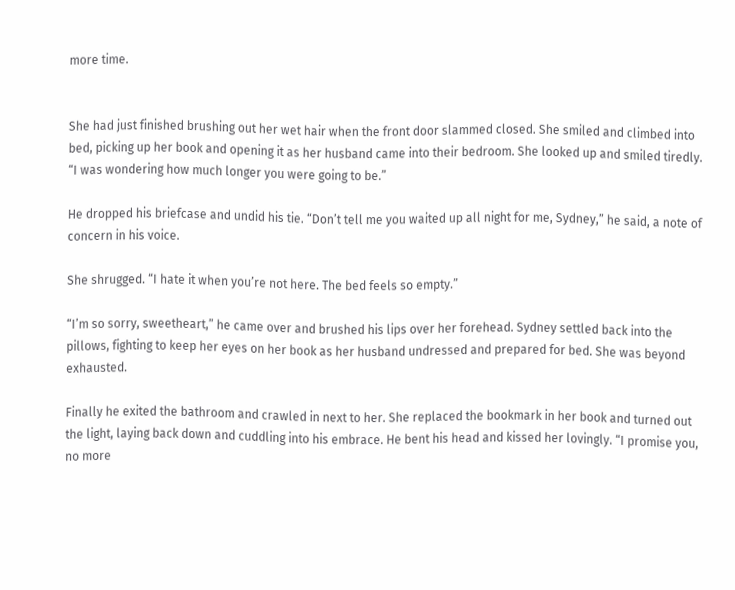more time.


She had just finished brushing out her wet hair when the front door slammed closed. She smiled and climbed into bed, picking up her book and opening it as her husband came into their bedroom. She looked up and smiled tiredly. “I was wondering how much longer you were going to be.”

He dropped his briefcase and undid his tie. “Don’t tell me you waited up all night for me, Sydney,” he said, a note of concern in his voice.

She shrugged. “I hate it when you’re not here. The bed feels so empty.”

“I’m so sorry, sweetheart,” he came over and brushed his lips over her forehead. Sydney settled back into the pillows, fighting to keep her eyes on her book as her husband undressed and prepared for bed. She was beyond exhausted.

Finally he exited the bathroom and crawled in next to her. She replaced the bookmark in her book and turned out the light, laying back down and cuddling into his embrace. He bent his head and kissed her lovingly. “I promise you, no more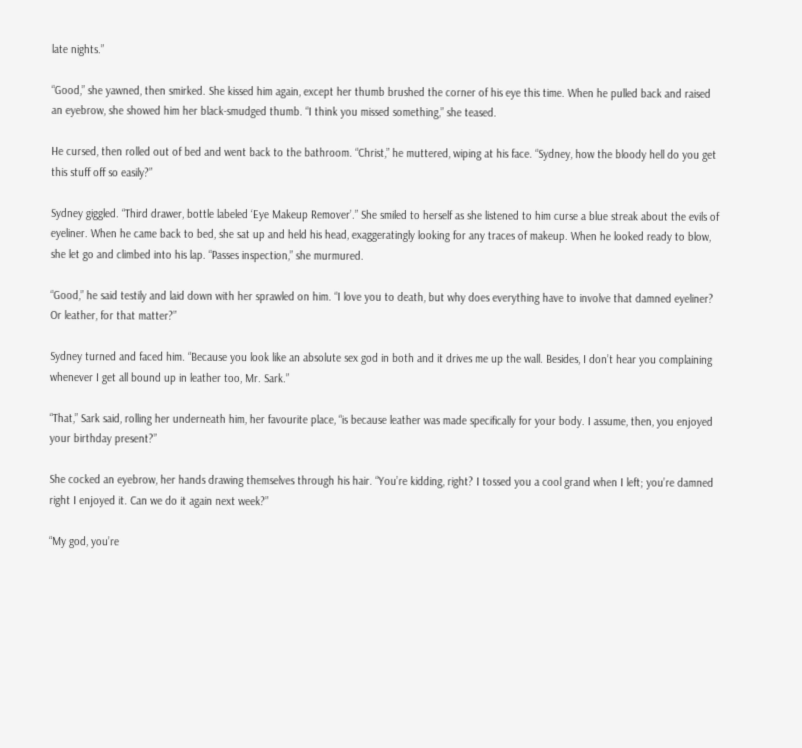late nights.”

“Good,” she yawned, then smirked. She kissed him again, except her thumb brushed the corner of his eye this time. When he pulled back and raised an eyebrow, she showed him her black-smudged thumb. “I think you missed something,” she teased.

He cursed, then rolled out of bed and went back to the bathroom. “Christ,” he muttered, wiping at his face. “Sydney, how the bloody hell do you get this stuff off so easily?”

Sydney giggled. “Third drawer, bottle labeled ‘Eye Makeup Remover’.” She smiled to herself as she listened to him curse a blue streak about the evils of eyeliner. When he came back to bed, she sat up and held his head, exaggeratingly looking for any traces of makeup. When he looked ready to blow, she let go and climbed into his lap. “Passes inspection,” she murmured.

“Good,” he said testily and laid down with her sprawled on him. “I love you to death, but why does everything have to involve that damned eyeliner? Or leather, for that matter?”

Sydney turned and faced him. “Because you look like an absolute sex god in both and it drives me up the wall. Besides, I don’t hear you complaining whenever I get all bound up in leather too, Mr. Sark.”

“That,” Sark said, rolling her underneath him, her favourite place, “is because leather was made specifically for your body. I assume, then, you enjoyed your birthday present?”

She cocked an eyebrow, her hands drawing themselves through his hair. “You’re kidding, right? I tossed you a cool grand when I left; you’re damned right I enjoyed it. Can we do it again next week?”

“My god, you’re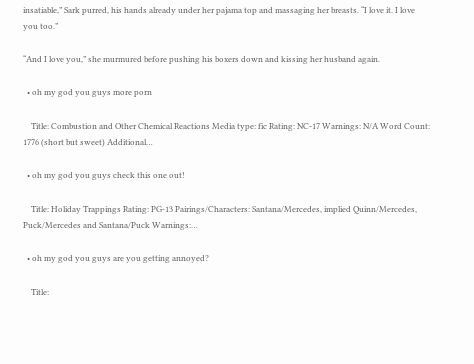insatiable,” Sark purred, his hands already under her pajama top and massaging her breasts. “I love it. I love you too.”

“And I love you,” she murmured before pushing his boxers down and kissing her husband again.

  • oh my god you guys more porn

    Title: Combustion and Other Chemical Reactions Media type: fic Rating: NC-17 Warnings: N/A Word Count: 1776 (short but sweet) Additional…

  • oh my god you guys check this one out!

    Title: Holiday Trappings Rating: PG-13 Pairings/Characters: Santana/Mercedes, implied Quinn/Mercedes, Puck/Mercedes and Santana/Puck Warnings:…

  • oh my god you guys are you getting annoyed?

    Title: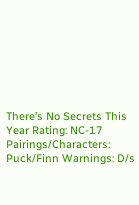There’s No Secrets This Year Rating: NC-17 Pairings/Characters: Puck/Finn Warnings: D/s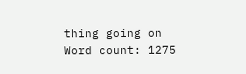thing going on Word count: 1275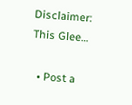Disclaimer: This Glee…

  • Post a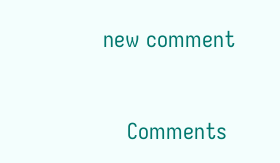new comment


    Comments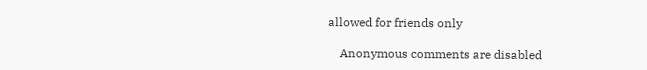allowed for friends only

    Anonymous comments are disabled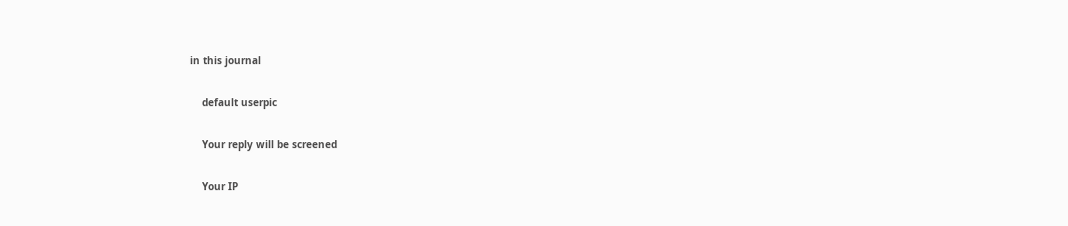in this journal

    default userpic

    Your reply will be screened

    Your IP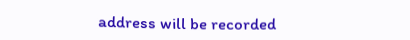address will be recorded